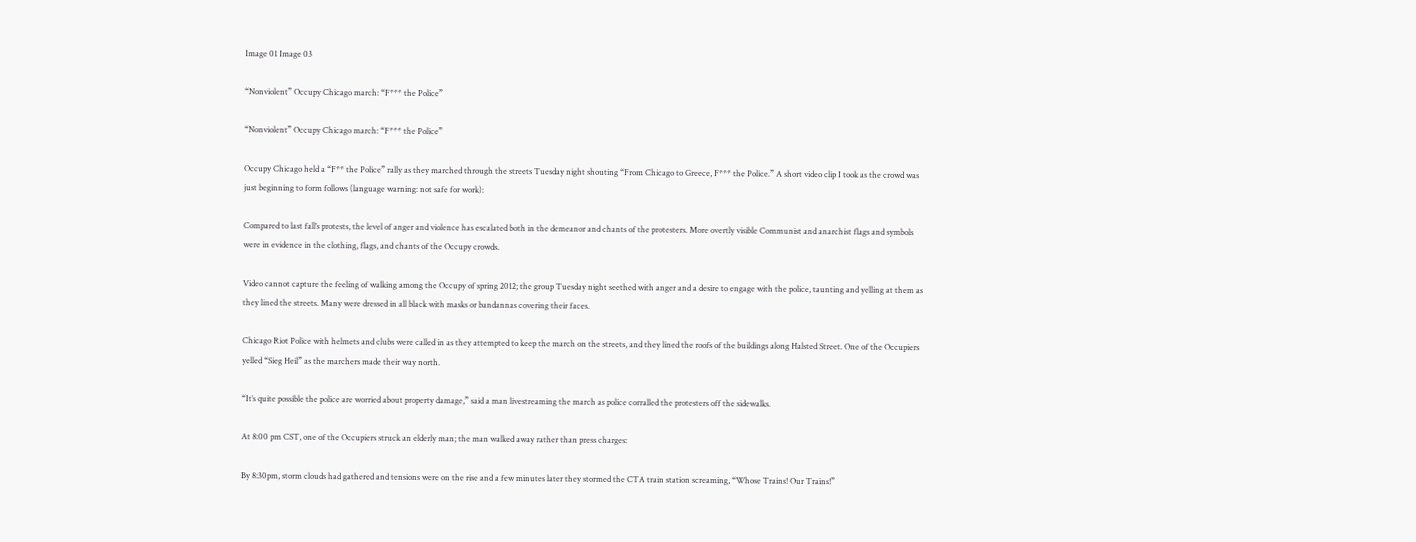Image 01 Image 03

“Nonviolent” Occupy Chicago march: “F*** the Police”

“Nonviolent” Occupy Chicago march: “F*** the Police”

Occupy Chicago held a “F** the Police” rally as they marched through the streets Tuesday night shouting “From Chicago to Greece, F*** the Police.” A short video clip I took as the crowd was just beginning to form follows (language warning: not safe for work):

Compared to last fall’s protests, the level of anger and violence has escalated both in the demeanor and chants of the protesters. More overtly visible Communist and anarchist flags and symbols were in evidence in the clothing, flags, and chants of the Occupy crowds.

Video cannot capture the feeling of walking among the Occupy of spring 2012; the group Tuesday night seethed with anger and a desire to engage with the police, taunting and yelling at them as they lined the streets. Many were dressed in all black with masks or bandannas covering their faces.

Chicago Riot Police with helmets and clubs were called in as they attempted to keep the march on the streets, and they lined the roofs of the buildings along Halsted Street. One of the Occupiers yelled “Sieg Heil” as the marchers made their way north.

“It’s quite possible the police are worried about property damage,” said a man livestreaming the march as police corralled the protesters off the sidewalks.

At 8:00 pm CST, one of the Occupiers struck an elderly man; the man walked away rather than press charges:

By 8:30pm, storm clouds had gathered and tensions were on the rise and a few minutes later they stormed the CTA train station screaming, “Whose Trains! Our Trains!”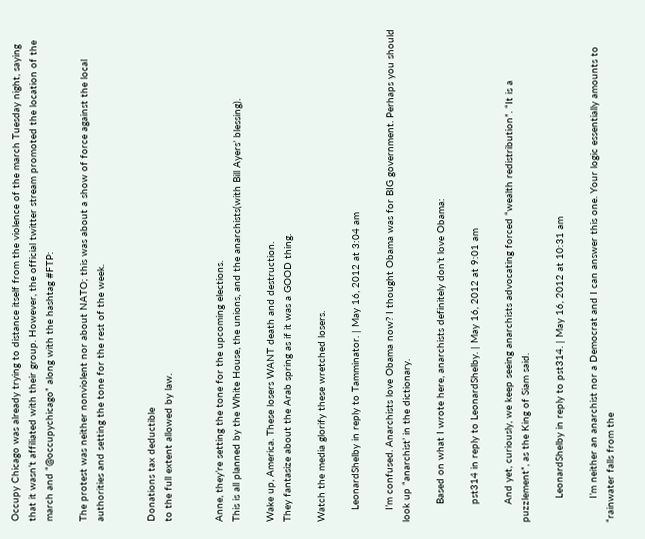Occupy Chicago was already trying to distance itself from the violence of the march Tuesday night, saying that it wasn’t affiliated with their group. However, the official twitter stream promoted the location of the march and “@occupychicago” along with the hashtag #FTP:

The protest was neither nonviolent nor about NATO; this was about a show of force against the local authorities and setting the tone for the rest of the week.


Donations tax deductible
to the full extent allowed by law.


Anne, they’re setting the tone for the upcoming elections.
This is all planned by the White House, the unions, and the anarchists(with Bill Ayers’ blessing).

Wake up, America. These losers WANT death and destruction.
They fantasize about the Arab spring as if it was a GOOD thing.

Watch the media glorify these wretched losers.

    LeonardShelby in reply to Tamminator. | May 16, 2012 at 3:04 am

    I’m confused. Anarchists love Obama now? I thought Obama was for BIG government. Perhaps you should look up “anarchist’ in the dictionary.

      Based on what I wrote here, anarchists definitely don’t love Obama:

      pst314 in reply to LeonardShelby. | May 16, 2012 at 9:01 am

      And yet, curiously, we keep seeing anarchists advocating forced “wealth redistribution”. “It is a puzzlement”, as the King of Siam said.

        LeonardShelby in reply to pst314. | May 16, 2012 at 10:31 am

        I’m neither an anarchist nor a Democrat and I can answer this one. Your logic essentially amounts to “rainwater falls from the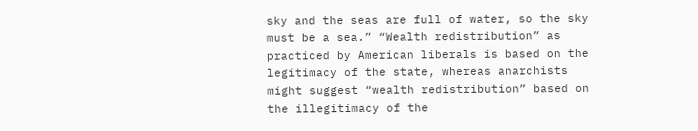sky and the seas are full of water, so the sky must be a sea.” “Wealth redistribution” as practiced by American liberals is based on the legitimacy of the state, whereas anarchists might suggest “wealth redistribution” based on the illegitimacy of the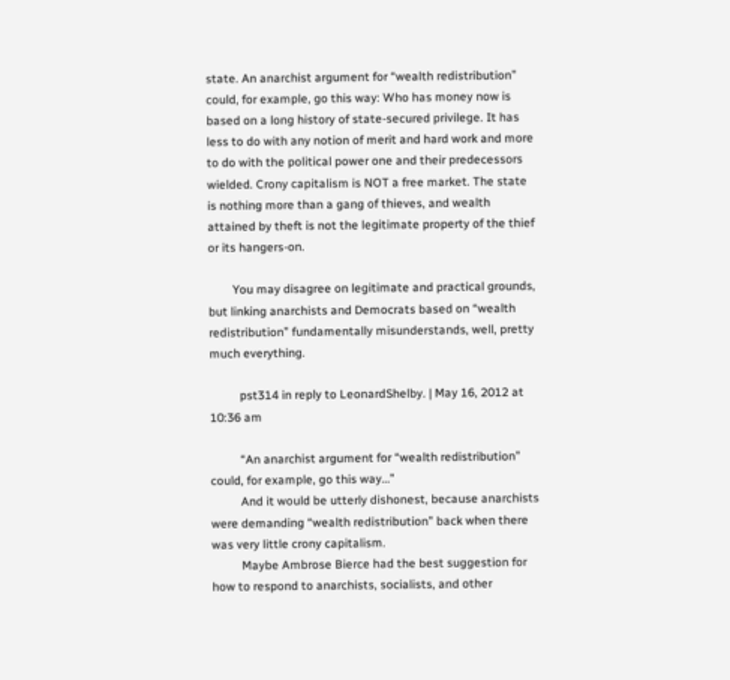state. An anarchist argument for “wealth redistribution” could, for example, go this way: Who has money now is based on a long history of state-secured privilege. It has less to do with any notion of merit and hard work and more to do with the political power one and their predecessors wielded. Crony capitalism is NOT a free market. The state is nothing more than a gang of thieves, and wealth attained by theft is not the legitimate property of the thief or its hangers-on.

        You may disagree on legitimate and practical grounds, but linking anarchists and Democrats based on “wealth redistribution” fundamentally misunderstands, well, pretty much everything.

          pst314 in reply to LeonardShelby. | May 16, 2012 at 10:36 am

          “An anarchist argument for “wealth redistribution” could, for example, go this way…”
          And it would be utterly dishonest, because anarchists were demanding “wealth redistribution” back when there was very little crony capitalism.
          Maybe Ambrose Bierce had the best suggestion for how to respond to anarchists, socialists, and other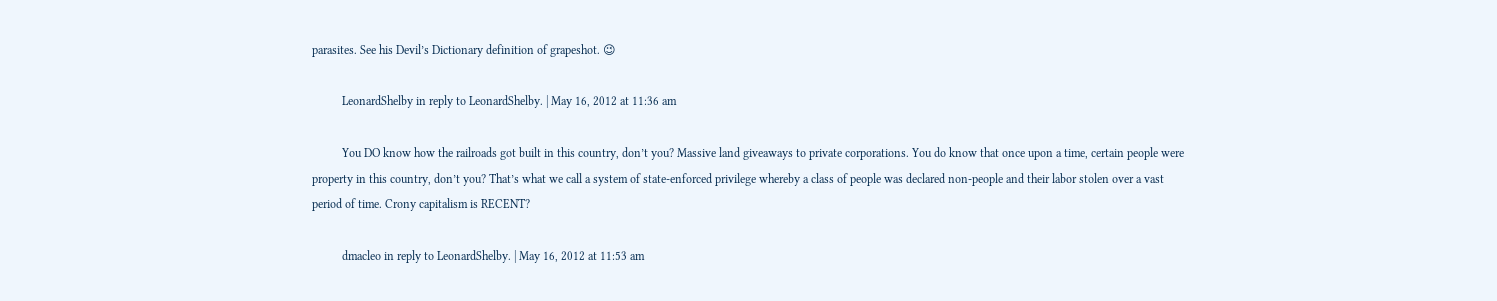parasites. See his Devil’s Dictionary definition of grapeshot. 😉

          LeonardShelby in reply to LeonardShelby. | May 16, 2012 at 11:36 am

          You DO know how the railroads got built in this country, don’t you? Massive land giveaways to private corporations. You do know that once upon a time, certain people were property in this country, don’t you? That’s what we call a system of state-enforced privilege whereby a class of people was declared non-people and their labor stolen over a vast period of time. Crony capitalism is RECENT?

          dmacleo in reply to LeonardShelby. | May 16, 2012 at 11:53 am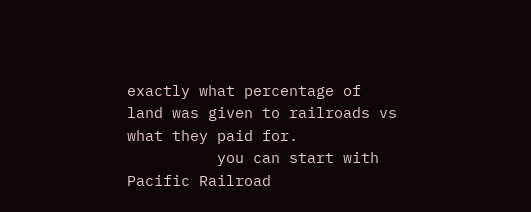exactly what percentage of land was given to railroads vs what they paid for.
          you can start with Pacific Railroad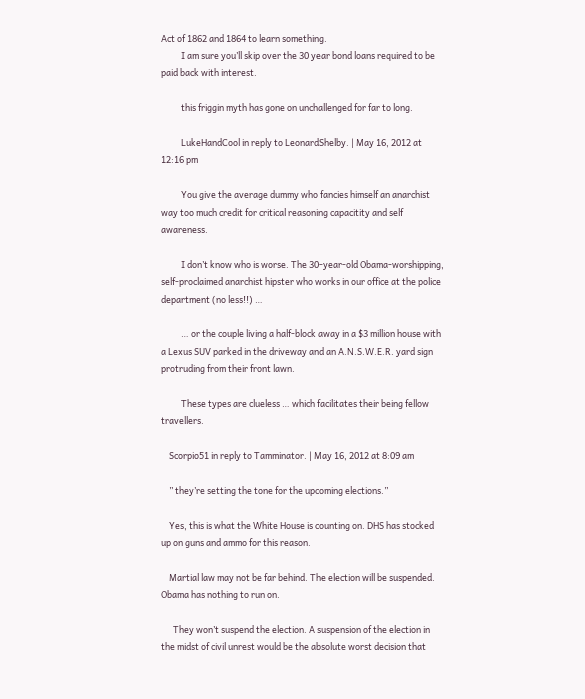Act of 1862 and 1864 to learn something.
          I am sure you’ll skip over the 30 year bond loans required to be paid back with interest.

          this friggin myth has gone on unchallenged for far to long.

          LukeHandCool in reply to LeonardShelby. | May 16, 2012 at 12:16 pm

          You give the average dummy who fancies himself an anarchist way too much credit for critical reasoning capacitity and self awareness.

          I don’t know who is worse. The 30-year-old Obama-worshipping, self-proclaimed anarchist hipster who works in our office at the police department (no less!!) …

          … or the couple living a half-block away in a $3 million house with a Lexus SUV parked in the driveway and an A.N.S.W.E.R. yard sign protruding from their front lawn.

          These types are clueless … which facilitates their being fellow travellers.

    Scorpio51 in reply to Tamminator. | May 16, 2012 at 8:09 am

    ” they’re setting the tone for the upcoming elections.”

    Yes, this is what the White House is counting on. DHS has stocked up on guns and ammo for this reason.

    Martial law may not be far behind. The election will be suspended. Obama has nothing to run on.

      They won’t suspend the election. A suspension of the election in the midst of civil unrest would be the absolute worst decision that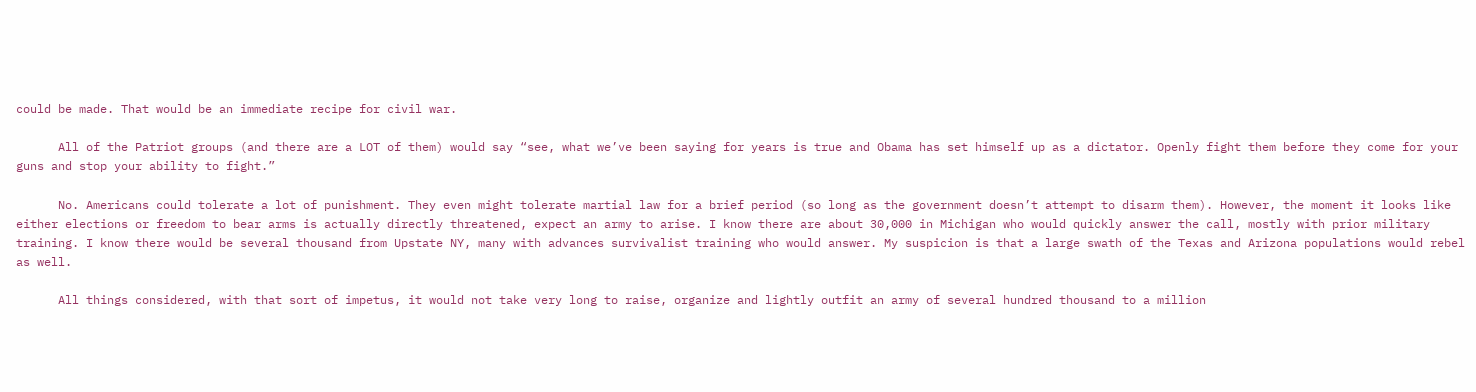could be made. That would be an immediate recipe for civil war.

      All of the Patriot groups (and there are a LOT of them) would say “see, what we’ve been saying for years is true and Obama has set himself up as a dictator. Openly fight them before they come for your guns and stop your ability to fight.”

      No. Americans could tolerate a lot of punishment. They even might tolerate martial law for a brief period (so long as the government doesn’t attempt to disarm them). However, the moment it looks like either elections or freedom to bear arms is actually directly threatened, expect an army to arise. I know there are about 30,000 in Michigan who would quickly answer the call, mostly with prior military training. I know there would be several thousand from Upstate NY, many with advances survivalist training who would answer. My suspicion is that a large swath of the Texas and Arizona populations would rebel as well.

      All things considered, with that sort of impetus, it would not take very long to raise, organize and lightly outfit an army of several hundred thousand to a million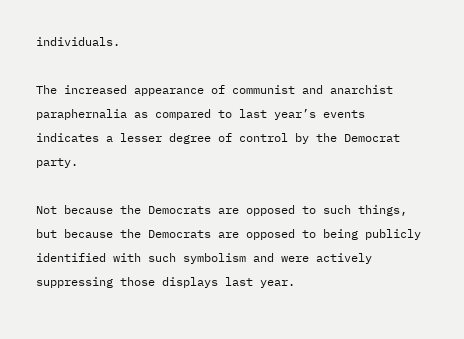individuals.

The increased appearance of communist and anarchist paraphernalia as compared to last year’s events indicates a lesser degree of control by the Democrat party.

Not because the Democrats are opposed to such things, but because the Democrats are opposed to being publicly identified with such symbolism and were actively suppressing those displays last year.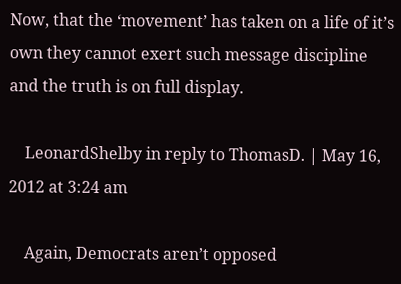Now, that the ‘movement’ has taken on a life of it’s own they cannot exert such message discipline and the truth is on full display.

    LeonardShelby in reply to ThomasD. | May 16, 2012 at 3:24 am

    Again, Democrats aren’t opposed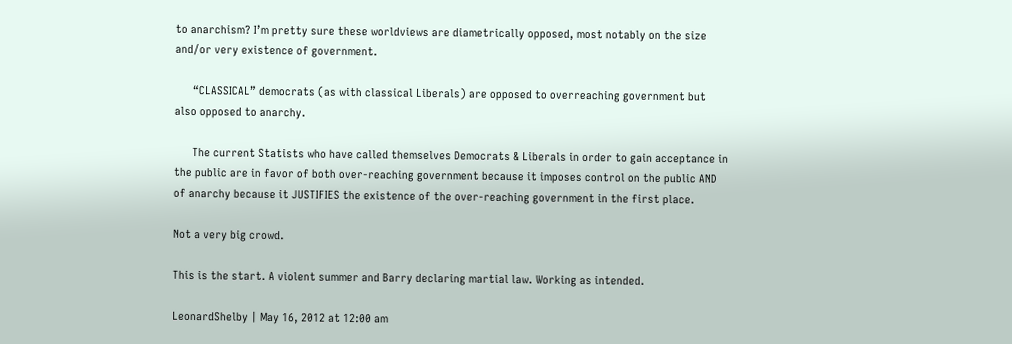to anarchism? I’m pretty sure these worldviews are diametrically opposed, most notably on the size and/or very existence of government.

      “CLASSICAL” democrats (as with classical Liberals) are opposed to overreaching government but also opposed to anarchy.

      The current Statists who have called themselves Democrats & Liberals in order to gain acceptance in the public are in favor of both over-reaching government because it imposes control on the public AND of anarchy because it JUSTIFIES the existence of the over-reaching government in the first place.

Not a very big crowd.

This is the start. A violent summer and Barry declaring martial law. Working as intended.

LeonardShelby | May 16, 2012 at 12:00 am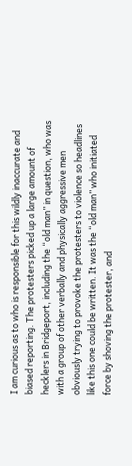I am curious as to who is responsible for this wildly inaccurate and biased reporting. The protesters picked up a large amount of hecklers in Bridgeport, including the “old man” in question, who was with a group of other verbally and physically aggressive men obviously trying to provoke the protesters to violence so headlines like this one could be written. It was the “old man” who initiated force by shoving the protester, and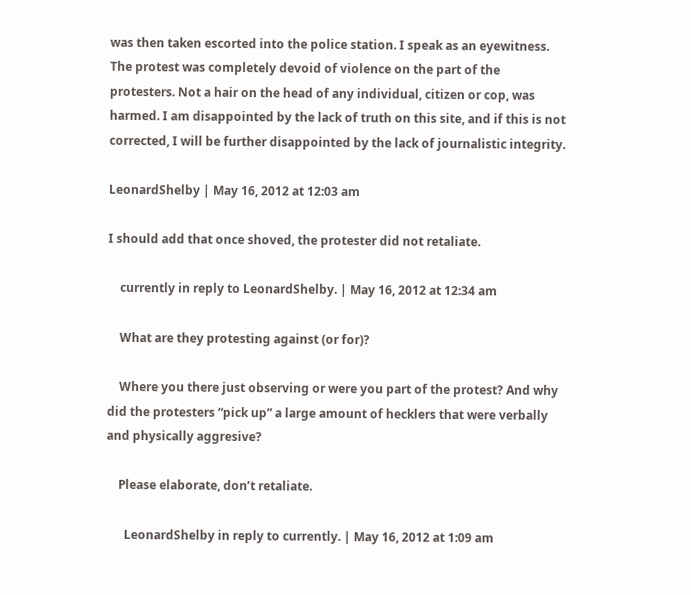was then taken escorted into the police station. I speak as an eyewitness. The protest was completely devoid of violence on the part of the protesters. Not a hair on the head of any individual, citizen or cop, was harmed. I am disappointed by the lack of truth on this site, and if this is not corrected, I will be further disappointed by the lack of journalistic integrity.

LeonardShelby | May 16, 2012 at 12:03 am

I should add that once shoved, the protester did not retaliate.

    currently in reply to LeonardShelby. | May 16, 2012 at 12:34 am

    What are they protesting against (or for)?

    Where you there just observing or were you part of the protest? And why did the protesters “pick up” a large amount of hecklers that were verbally and physically aggresive?

    Please elaborate, don’t retaliate.

      LeonardShelby in reply to currently. | May 16, 2012 at 1:09 am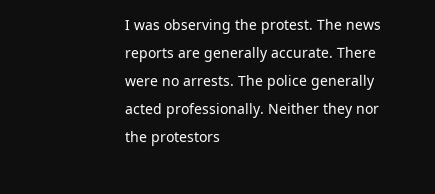I was observing the protest. The news reports are generally accurate. There were no arrests. The police generally acted professionally. Neither they nor the protestors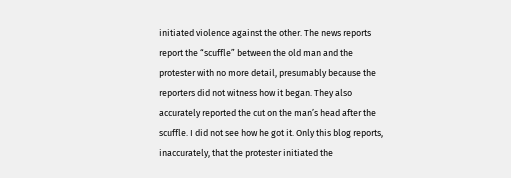initiated violence against the other. The news reports report the “scuffle” between the old man and the protester with no more detail, presumably because the reporters did not witness how it began. They also accurately reported the cut on the man’s head after the scuffle. I did not see how he got it. Only this blog reports, inaccurately, that the protester initiated the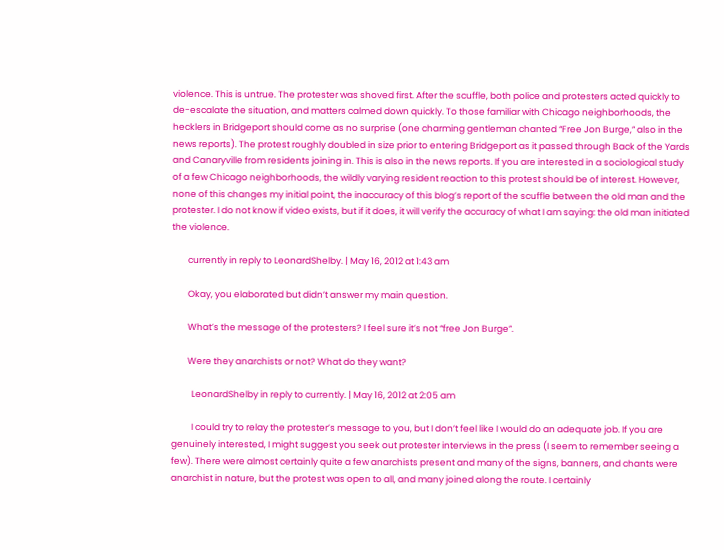violence. This is untrue. The protester was shoved first. After the scuffle, both police and protesters acted quickly to de-escalate the situation, and matters calmed down quickly. To those familiar with Chicago neighborhoods, the hecklers in Bridgeport should come as no surprise (one charming gentleman chanted “Free Jon Burge,” also in the news reports). The protest roughly doubled in size prior to entering Bridgeport as it passed through Back of the Yards and Canaryville from residents joining in. This is also in the news reports. If you are interested in a sociological study of a few Chicago neighborhoods, the wildly varying resident reaction to this protest should be of interest. However, none of this changes my initial point, the inaccuracy of this blog’s report of the scuffle between the old man and the protester. I do not know if video exists, but if it does, it will verify the accuracy of what I am saying: the old man initiated the violence.

        currently in reply to LeonardShelby. | May 16, 2012 at 1:43 am

        Okay, you elaborated but didn’t answer my main question.

        What’s the message of the protesters? I feel sure it’s not “free Jon Burge”.

        Were they anarchists or not? What do they want?

          LeonardShelby in reply to currently. | May 16, 2012 at 2:05 am

          I could try to relay the protester’s message to you, but I don’t feel like I would do an adequate job. If you are genuinely interested, I might suggest you seek out protester interviews in the press (I seem to remember seeing a few). There were almost certainly quite a few anarchists present and many of the signs, banners, and chants were anarchist in nature, but the protest was open to all, and many joined along the route. I certainly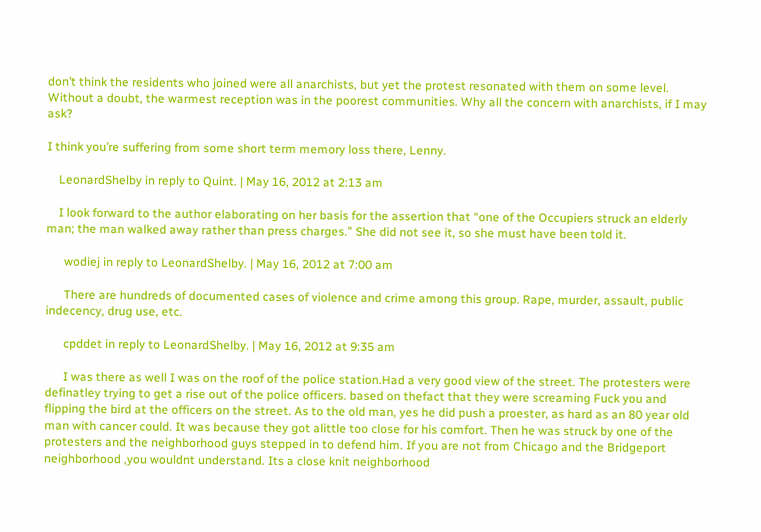don’t think the residents who joined were all anarchists, but yet the protest resonated with them on some level. Without a doubt, the warmest reception was in the poorest communities. Why all the concern with anarchists, if I may ask?

I think you’re suffering from some short term memory loss there, Lenny.

    LeonardShelby in reply to Quint. | May 16, 2012 at 2:13 am

    I look forward to the author elaborating on her basis for the assertion that “one of the Occupiers struck an elderly man; the man walked away rather than press charges.” She did not see it, so she must have been told it.

      wodiej in reply to LeonardShelby. | May 16, 2012 at 7:00 am

      There are hundreds of documented cases of violence and crime among this group. Rape, murder, assault, public indecency, drug use, etc.

      cpddet in reply to LeonardShelby. | May 16, 2012 at 9:35 am

      I was there as well I was on the roof of the police station.Had a very good view of the street. The protesters were definatley trying to get a rise out of the police officers. based on thefact that they were screaming Fuck you and flipping the bird at the officers on the street. As to the old man, yes he did push a proester, as hard as an 80 year old man with cancer could. It was because they got alittle too close for his comfort. Then he was struck by one of the protesters and the neighborhood guys stepped in to defend him. If you are not from Chicago and the Bridgeport neighborhood ,you wouldnt understand. Its a close knit neighborhood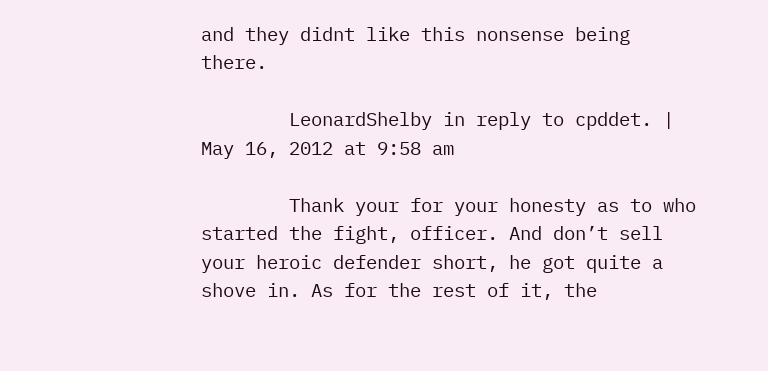and they didnt like this nonsense being there.

        LeonardShelby in reply to cpddet. | May 16, 2012 at 9:58 am

        Thank your for your honesty as to who started the fight, officer. And don’t sell your heroic defender short, he got quite a shove in. As for the rest of it, the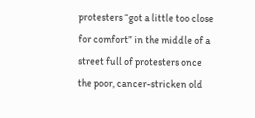protesters “got a little too close for comfort” in the middle of a street full of protesters once the poor, cancer-stricken old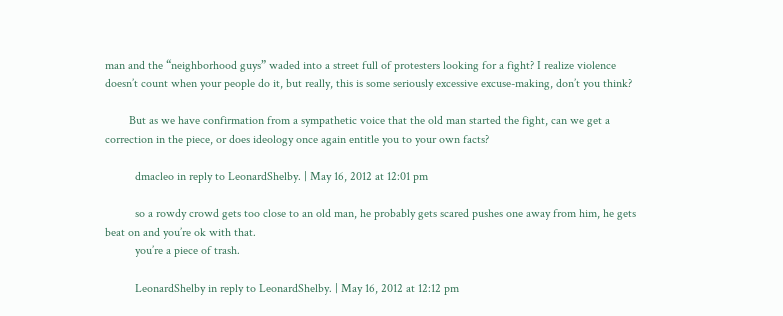man and the “neighborhood guys” waded into a street full of protesters looking for a fight? I realize violence doesn’t count when your people do it, but really, this is some seriously excessive excuse-making, don’t you think?

        But as we have confirmation from a sympathetic voice that the old man started the fight, can we get a correction in the piece, or does ideology once again entitle you to your own facts?

          dmacleo in reply to LeonardShelby. | May 16, 2012 at 12:01 pm

          so a rowdy crowd gets too close to an old man, he probably gets scared pushes one away from him, he gets beat on and you’re ok with that.
          you’re a piece of trash.

          LeonardShelby in reply to LeonardShelby. | May 16, 2012 at 12:12 pm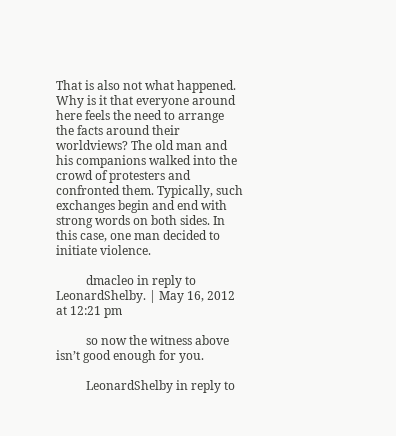That is also not what happened. Why is it that everyone around here feels the need to arrange the facts around their worldviews? The old man and his companions walked into the crowd of protesters and confronted them. Typically, such exchanges begin and end with strong words on both sides. In this case, one man decided to initiate violence.

          dmacleo in reply to LeonardShelby. | May 16, 2012 at 12:21 pm

          so now the witness above isn’t good enough for you.

          LeonardShelby in reply to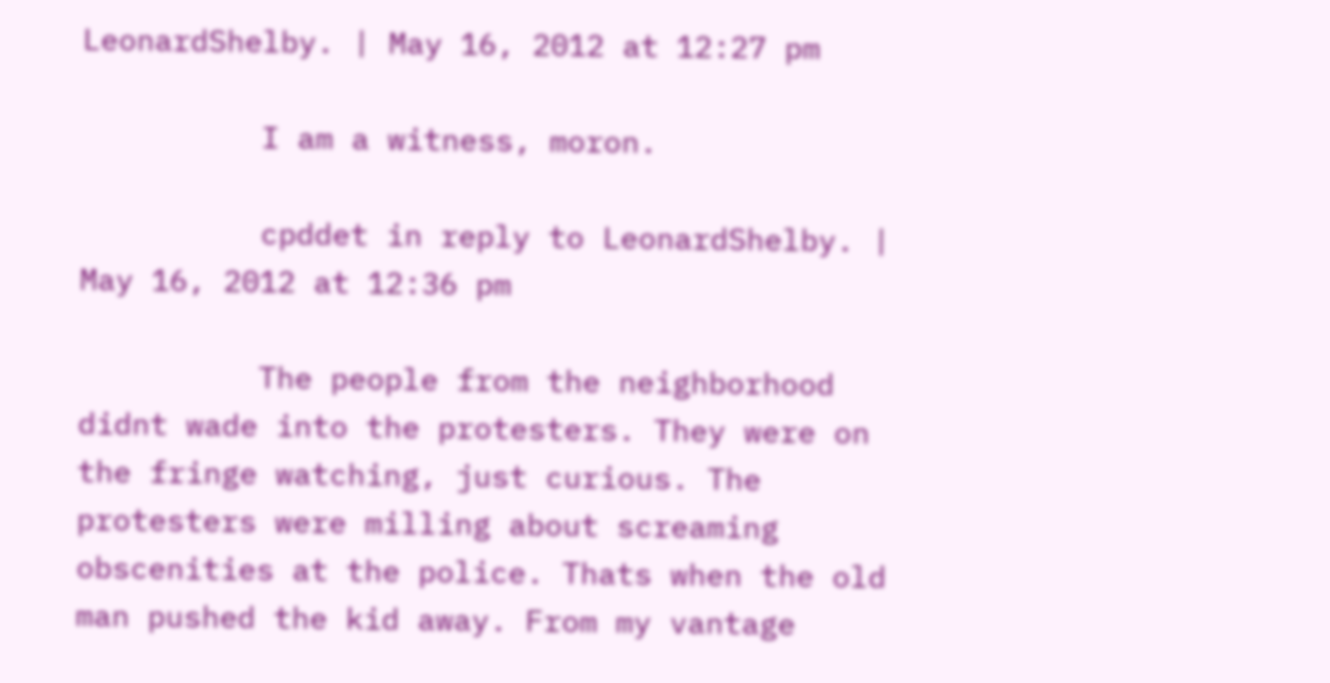LeonardShelby. | May 16, 2012 at 12:27 pm

          I am a witness, moron.

          cpddet in reply to LeonardShelby. | May 16, 2012 at 12:36 pm

          The people from the neighborhood didnt wade into the protesters. They were on the fringe watching, just curious. The protesters were milling about screaming obscenities at the police. Thats when the old man pushed the kid away. From my vantage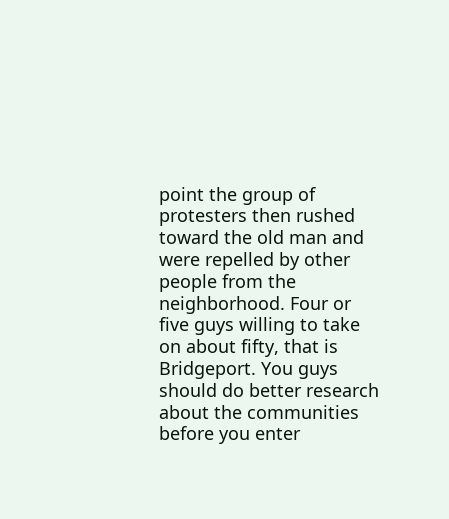point the group of protesters then rushed toward the old man and were repelled by other people from the neighborhood. Four or five guys willing to take on about fifty, that is Bridgeport. You guys should do better research about the communities before you enter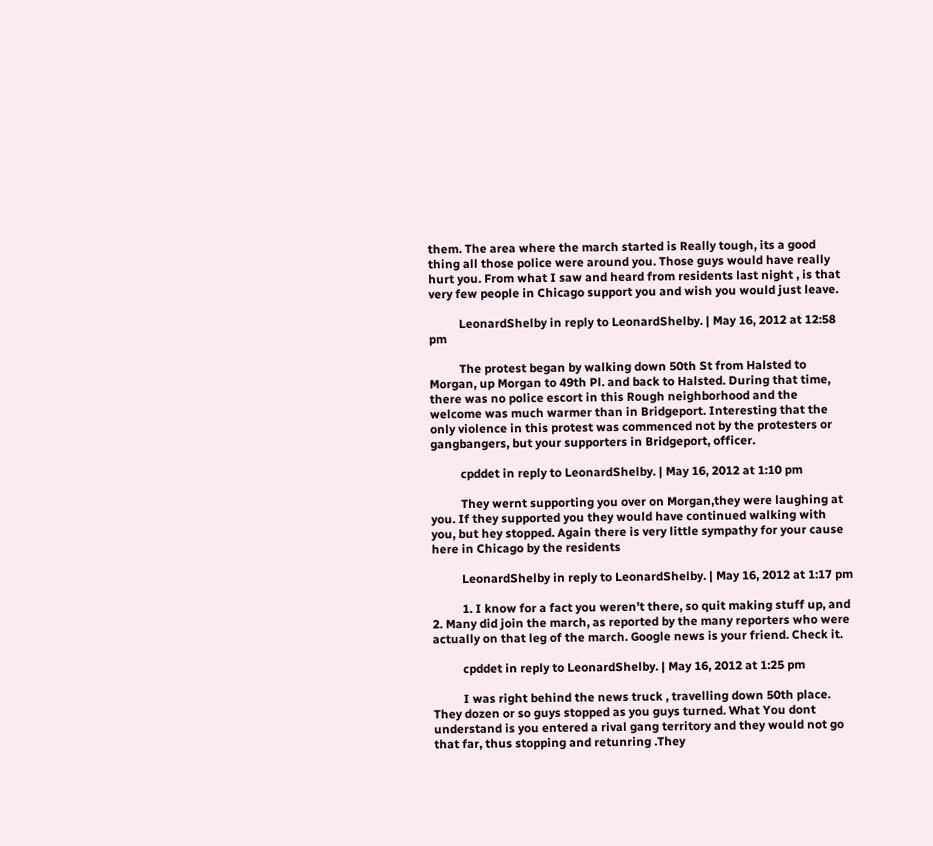them. The area where the march started is Really tough, its a good thing all those police were around you. Those guys would have really hurt you. From what I saw and heard from residents last night , is that very few people in Chicago support you and wish you would just leave.

          LeonardShelby in reply to LeonardShelby. | May 16, 2012 at 12:58 pm

          The protest began by walking down 50th St from Halsted to Morgan, up Morgan to 49th Pl. and back to Halsted. During that time, there was no police escort in this Rough neighborhood and the welcome was much warmer than in Bridgeport. Interesting that the only violence in this protest was commenced not by the protesters or gangbangers, but your supporters in Bridgeport, officer.

          cpddet in reply to LeonardShelby. | May 16, 2012 at 1:10 pm

          They wernt supporting you over on Morgan,they were laughing at you. If they supported you they would have continued walking with you, but hey stopped. Again there is very little sympathy for your cause here in Chicago by the residents

          LeonardShelby in reply to LeonardShelby. | May 16, 2012 at 1:17 pm

          1. I know for a fact you weren’t there, so quit making stuff up, and 2. Many did join the march, as reported by the many reporters who were actually on that leg of the march. Google news is your friend. Check it.

          cpddet in reply to LeonardShelby. | May 16, 2012 at 1:25 pm

          I was right behind the news truck , travelling down 50th place. They dozen or so guys stopped as you guys turned. What You dont understand is you entered a rival gang territory and they would not go that far, thus stopping and retunring .They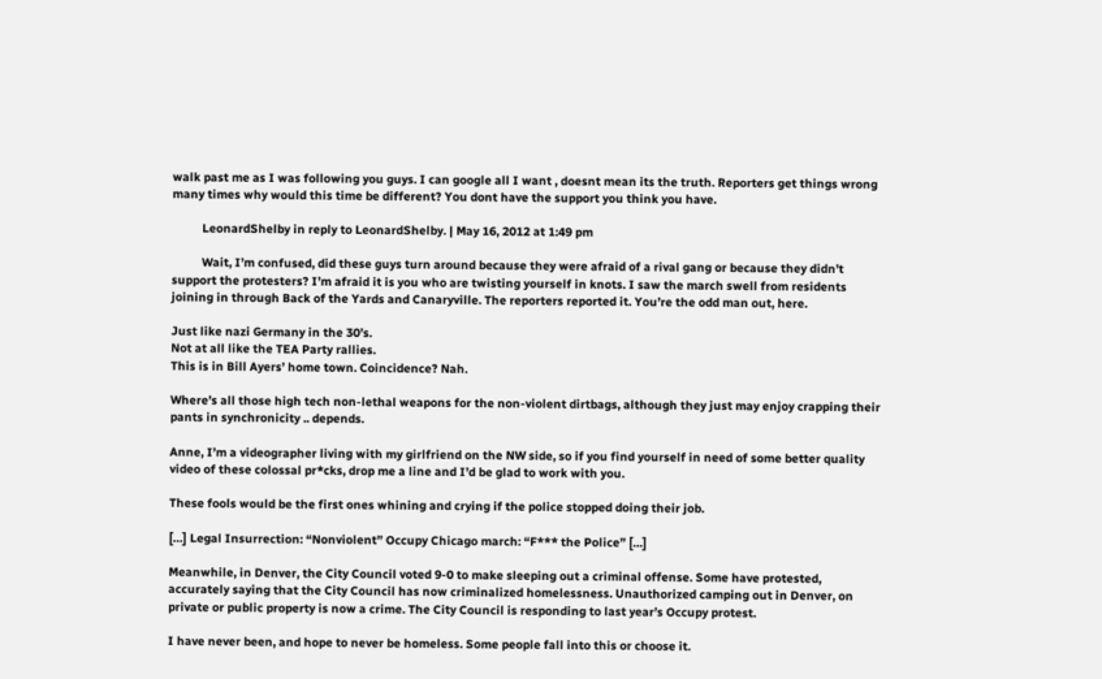walk past me as I was following you guys. I can google all I want , doesnt mean its the truth. Reporters get things wrong many times why would this time be different? You dont have the support you think you have.

          LeonardShelby in reply to LeonardShelby. | May 16, 2012 at 1:49 pm

          Wait, I’m confused, did these guys turn around because they were afraid of a rival gang or because they didn’t support the protesters? I’m afraid it is you who are twisting yourself in knots. I saw the march swell from residents joining in through Back of the Yards and Canaryville. The reporters reported it. You’re the odd man out, here.

Just like nazi Germany in the 30’s.
Not at all like the TEA Party rallies.
This is in Bill Ayers’ home town. Coincidence? Nah.

Where’s all those high tech non-lethal weapons for the non-violent dirtbags, although they just may enjoy crapping their pants in synchronicity .. depends.

Anne, I’m a videographer living with my girlfriend on the NW side, so if you find yourself in need of some better quality video of these colossal pr*cks, drop me a line and I’d be glad to work with you.

These fools would be the first ones whining and crying if the police stopped doing their job.

[…] Legal Insurrection: “Nonviolent” Occupy Chicago march: “F*** the Police” […]

Meanwhile, in Denver, the City Council voted 9-0 to make sleeping out a criminal offense. Some have protested, accurately saying that the City Council has now criminalized homelessness. Unauthorized camping out in Denver, on private or public property is now a crime. The City Council is responding to last year’s Occupy protest.

I have never been, and hope to never be homeless. Some people fall into this or choose it.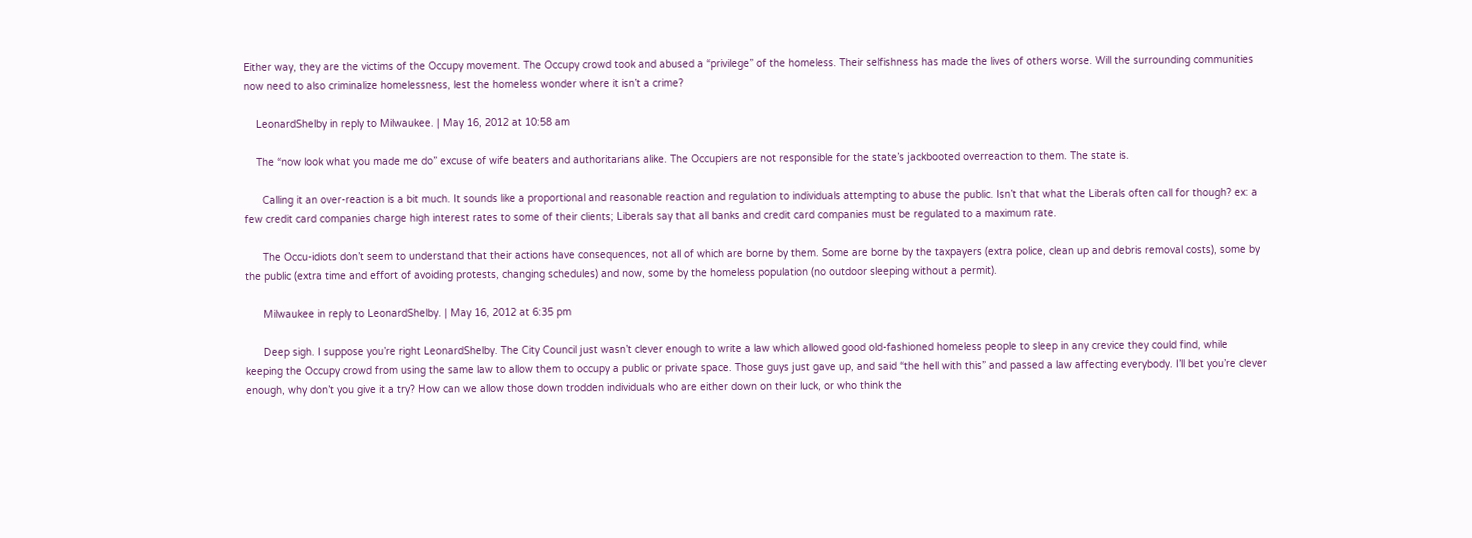Either way, they are the victims of the Occupy movement. The Occupy crowd took and abused a “privilege” of the homeless. Their selfishness has made the lives of others worse. Will the surrounding communities now need to also criminalize homelessness, lest the homeless wonder where it isn’t a crime?

    LeonardShelby in reply to Milwaukee. | May 16, 2012 at 10:58 am

    The “now look what you made me do” excuse of wife beaters and authoritarians alike. The Occupiers are not responsible for the state’s jackbooted overreaction to them. The state is.

      Calling it an over-reaction is a bit much. It sounds like a proportional and reasonable reaction and regulation to individuals attempting to abuse the public. Isn’t that what the Liberals often call for though? ex: a few credit card companies charge high interest rates to some of their clients; Liberals say that all banks and credit card companies must be regulated to a maximum rate.

      The Occu-idiots don’t seem to understand that their actions have consequences, not all of which are borne by them. Some are borne by the taxpayers (extra police, clean up and debris removal costs), some by the public (extra time and effort of avoiding protests, changing schedules) and now, some by the homeless population (no outdoor sleeping without a permit).

      Milwaukee in reply to LeonardShelby. | May 16, 2012 at 6:35 pm

      Deep sigh. I suppose you’re right LeonardShelby. The City Council just wasn’t clever enough to write a law which allowed good old-fashioned homeless people to sleep in any crevice they could find, while keeping the Occupy crowd from using the same law to allow them to occupy a public or private space. Those guys just gave up, and said “the hell with this” and passed a law affecting everybody. I’ll bet you’re clever enough, why don’t you give it a try? How can we allow those down trodden individuals who are either down on their luck, or who think the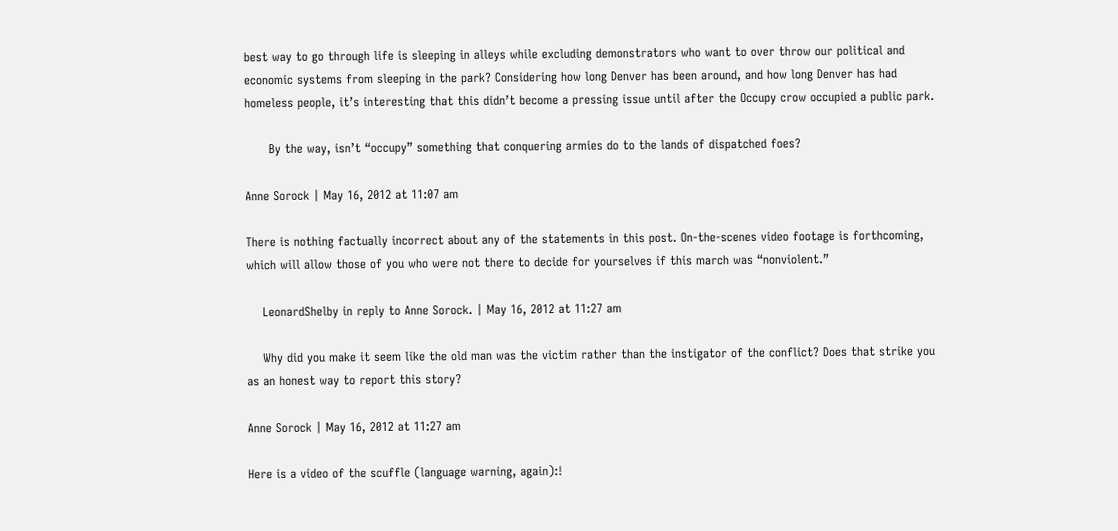best way to go through life is sleeping in alleys while excluding demonstrators who want to over throw our political and economic systems from sleeping in the park? Considering how long Denver has been around, and how long Denver has had homeless people, it’s interesting that this didn’t become a pressing issue until after the Occupy crow occupied a public park.

      By the way, isn’t “occupy” something that conquering armies do to the lands of dispatched foes?

Anne Sorock | May 16, 2012 at 11:07 am

There is nothing factually incorrect about any of the statements in this post. On-the-scenes video footage is forthcoming, which will allow those of you who were not there to decide for yourselves if this march was “nonviolent.”

    LeonardShelby in reply to Anne Sorock. | May 16, 2012 at 11:27 am

    Why did you make it seem like the old man was the victim rather than the instigator of the conflict? Does that strike you as an honest way to report this story?

Anne Sorock | May 16, 2012 at 11:27 am

Here is a video of the scuffle (language warning, again):!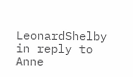LeonardShelby in reply to Anne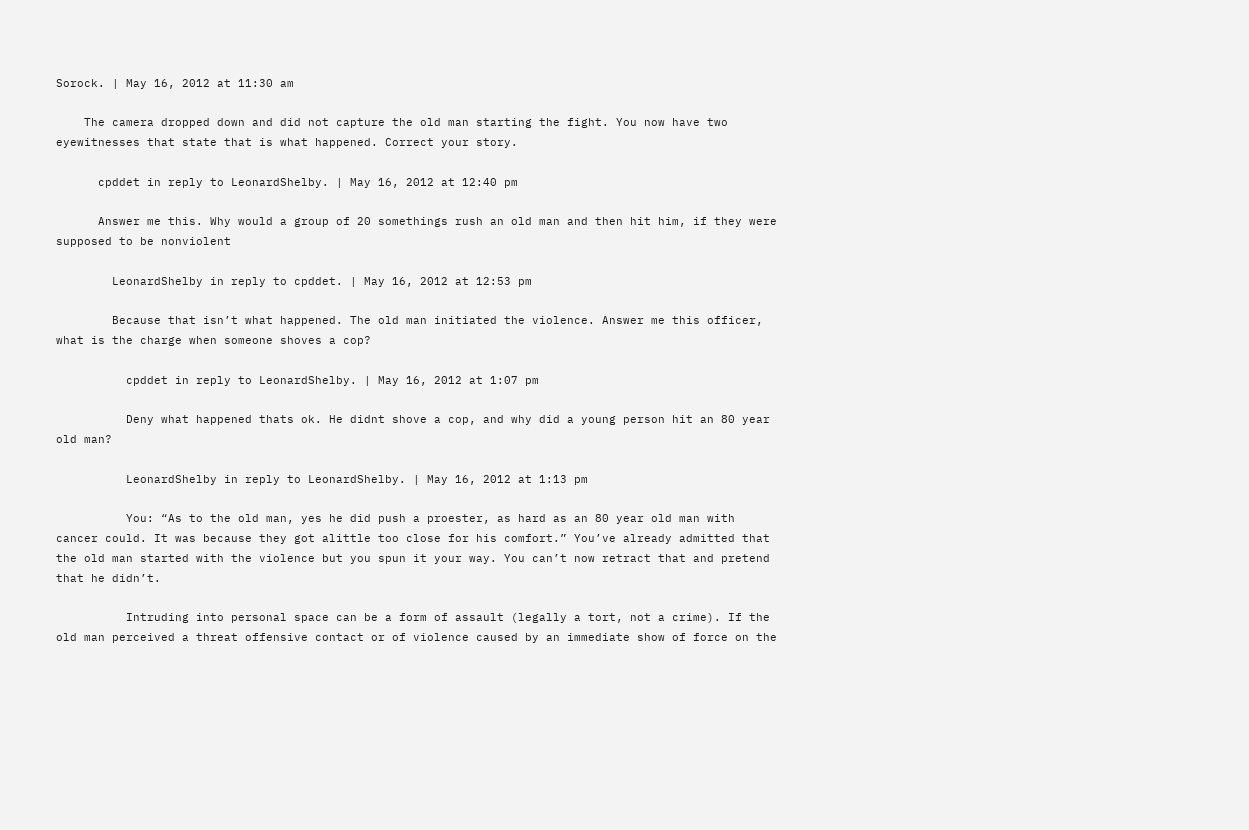Sorock. | May 16, 2012 at 11:30 am

    The camera dropped down and did not capture the old man starting the fight. You now have two eyewitnesses that state that is what happened. Correct your story.

      cpddet in reply to LeonardShelby. | May 16, 2012 at 12:40 pm

      Answer me this. Why would a group of 20 somethings rush an old man and then hit him, if they were supposed to be nonviolent

        LeonardShelby in reply to cpddet. | May 16, 2012 at 12:53 pm

        Because that isn’t what happened. The old man initiated the violence. Answer me this officer, what is the charge when someone shoves a cop?

          cpddet in reply to LeonardShelby. | May 16, 2012 at 1:07 pm

          Deny what happened thats ok. He didnt shove a cop, and why did a young person hit an 80 year old man?

          LeonardShelby in reply to LeonardShelby. | May 16, 2012 at 1:13 pm

          You: “As to the old man, yes he did push a proester, as hard as an 80 year old man with cancer could. It was because they got alittle too close for his comfort.” You’ve already admitted that the old man started with the violence but you spun it your way. You can’t now retract that and pretend that he didn’t.

          Intruding into personal space can be a form of assault (legally a tort, not a crime). If the old man perceived a threat offensive contact or of violence caused by an immediate show of force on the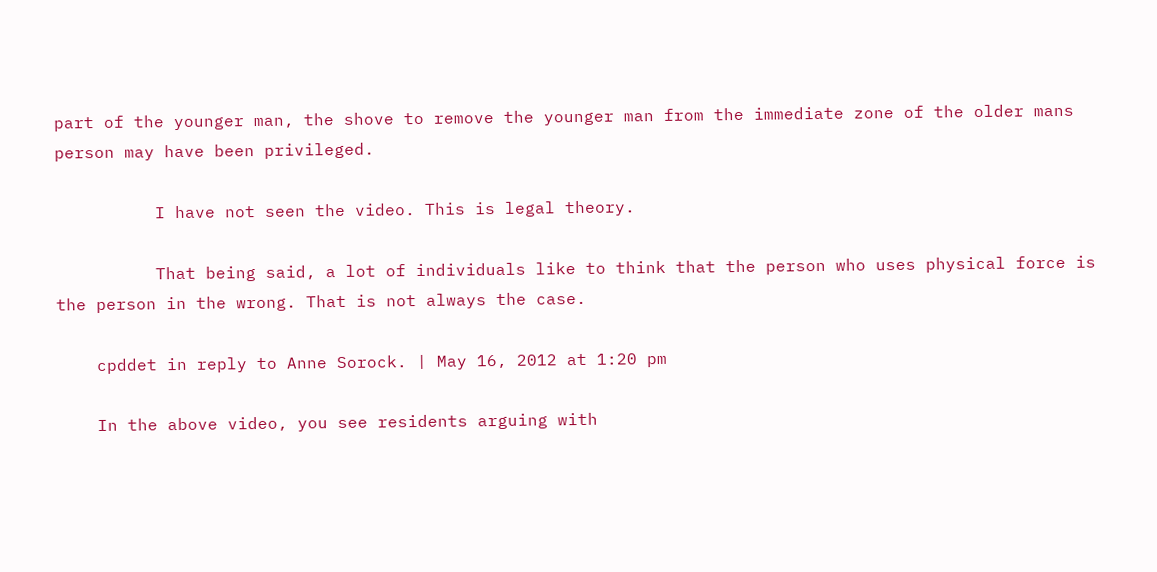part of the younger man, the shove to remove the younger man from the immediate zone of the older mans person may have been privileged.

          I have not seen the video. This is legal theory.

          That being said, a lot of individuals like to think that the person who uses physical force is the person in the wrong. That is not always the case.

    cpddet in reply to Anne Sorock. | May 16, 2012 at 1:20 pm

    In the above video, you see residents arguing with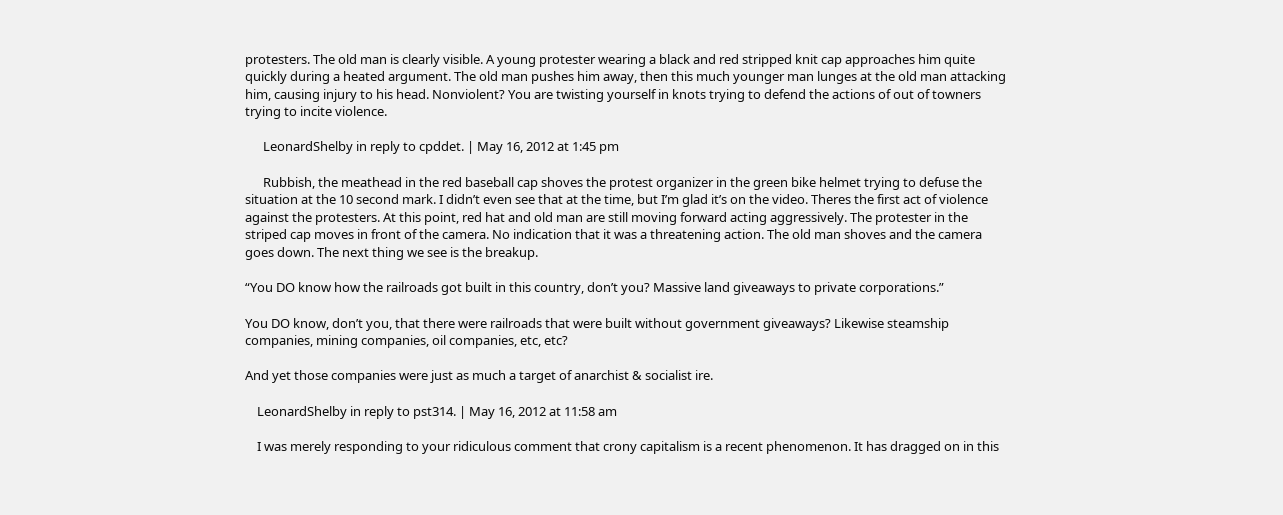protesters. The old man is clearly visible. A young protester wearing a black and red stripped knit cap approaches him quite quickly during a heated argument. The old man pushes him away, then this much younger man lunges at the old man attacking him, causing injury to his head. Nonviolent? You are twisting yourself in knots trying to defend the actions of out of towners trying to incite violence.

      LeonardShelby in reply to cpddet. | May 16, 2012 at 1:45 pm

      Rubbish, the meathead in the red baseball cap shoves the protest organizer in the green bike helmet trying to defuse the situation at the 10 second mark. I didn’t even see that at the time, but I’m glad it’s on the video. Theres the first act of violence against the protesters. At this point, red hat and old man are still moving forward acting aggressively. The protester in the striped cap moves in front of the camera. No indication that it was a threatening action. The old man shoves and the camera goes down. The next thing we see is the breakup.

“You DO know how the railroads got built in this country, don’t you? Massive land giveaways to private corporations.”

You DO know, don’t you, that there were railroads that were built without government giveaways? Likewise steamship companies, mining companies, oil companies, etc, etc?

And yet those companies were just as much a target of anarchist & socialist ire.

    LeonardShelby in reply to pst314. | May 16, 2012 at 11:58 am

    I was merely responding to your ridiculous comment that crony capitalism is a recent phenomenon. It has dragged on in this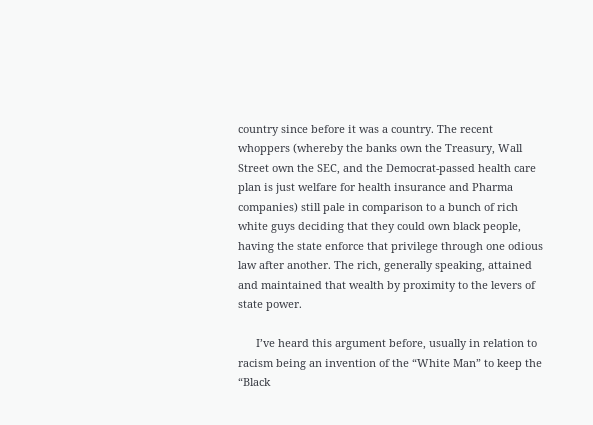country since before it was a country. The recent whoppers (whereby the banks own the Treasury, Wall Street own the SEC, and the Democrat-passed health care plan is just welfare for health insurance and Pharma companies) still pale in comparison to a bunch of rich white guys deciding that they could own black people, having the state enforce that privilege through one odious law after another. The rich, generally speaking, attained and maintained that wealth by proximity to the levers of state power.

      I’ve heard this argument before, usually in relation to racism being an invention of the “White Man” to keep the “Black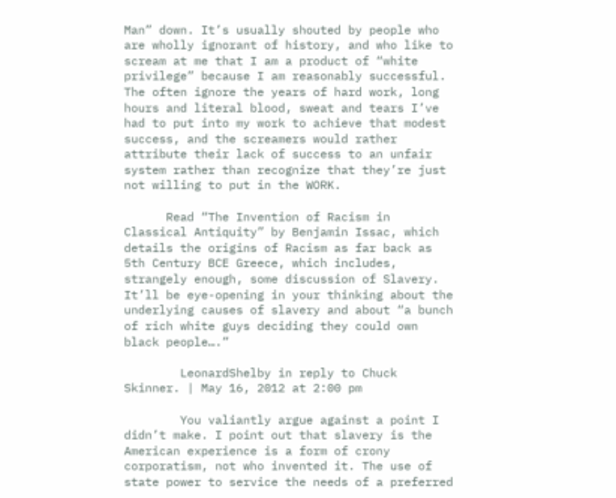Man” down. It’s usually shouted by people who are wholly ignorant of history, and who like to scream at me that I am a product of “white privilege” because I am reasonably successful. The often ignore the years of hard work, long hours and literal blood, sweat and tears I’ve had to put into my work to achieve that modest success, and the screamers would rather attribute their lack of success to an unfair system rather than recognize that they’re just not willing to put in the WORK.

      Read “The Invention of Racism in Classical Antiquity” by Benjamin Issac, which details the origins of Racism as far back as 5th Century BCE Greece, which includes, strangely enough, some discussion of Slavery. It’ll be eye-opening in your thinking about the underlying causes of slavery and about “a bunch of rich white guys deciding they could own black people….”

        LeonardShelby in reply to Chuck Skinner. | May 16, 2012 at 2:00 pm

        You valiantly argue against a point I didn’t make. I point out that slavery is the American experience is a form of crony corporatism, not who invented it. The use of state power to service the needs of a preferred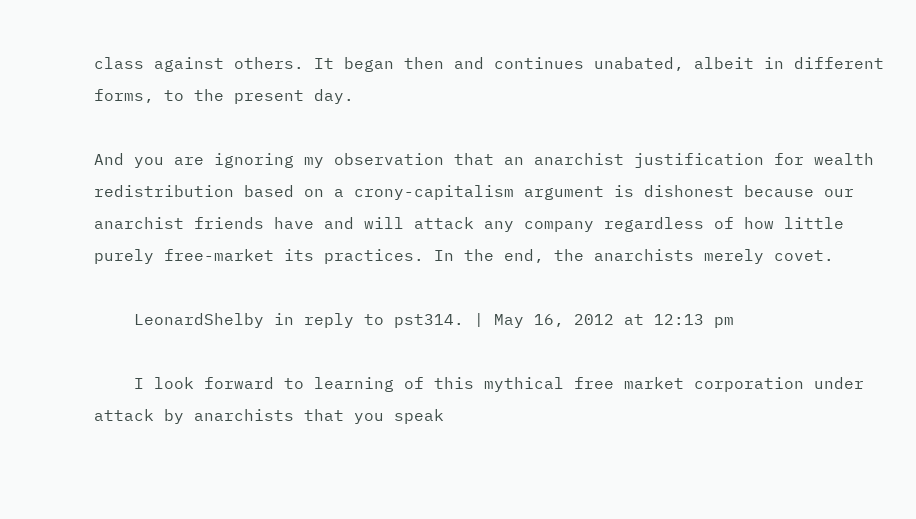class against others. It began then and continues unabated, albeit in different forms, to the present day.

And you are ignoring my observation that an anarchist justification for wealth redistribution based on a crony-capitalism argument is dishonest because our anarchist friends have and will attack any company regardless of how little purely free-market its practices. In the end, the anarchists merely covet.

    LeonardShelby in reply to pst314. | May 16, 2012 at 12:13 pm

    I look forward to learning of this mythical free market corporation under attack by anarchists that you speak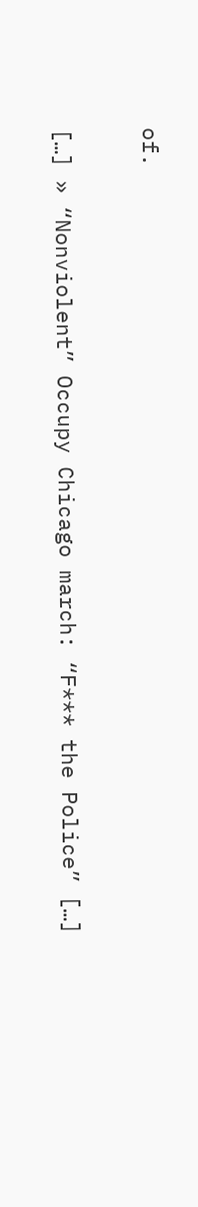of.

[…] » “Nonviolent” Occupy Chicago march: “F*** the Police” […]